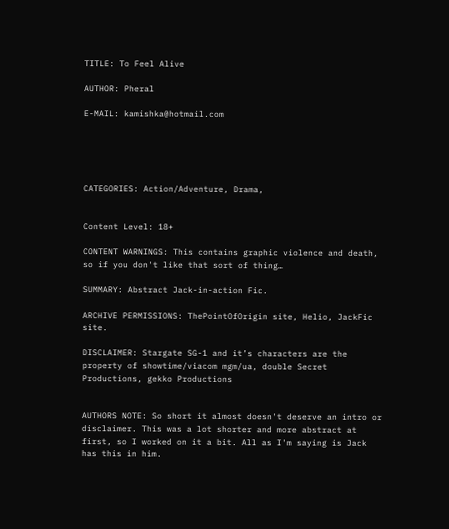TITLE: To Feel Alive

AUTHOR: Pheral

E-MAIL: kamishka@hotmail.com





CATEGORIES: Action/Adventure, Drama,


Content Level: 18+

CONTENT WARNINGS: This contains graphic violence and death, so if you don't like that sort of thing…

SUMMARY: Abstract Jack-in-action Fic.

ARCHIVE PERMISSIONS: ThePointOfOrigin site, Helio, JackFic site.

DISCLAIMER: Stargate SG-1 and it’s characters are the property of showtime/viacom mgm/ua, double Secret Productions, gekko Productions


AUTHORS NOTE: So short it almost doesn't deserve an intro or disclaimer. This was a lot shorter and more abstract at first, so I worked on it a bit. All as I'm saying is Jack has this in him.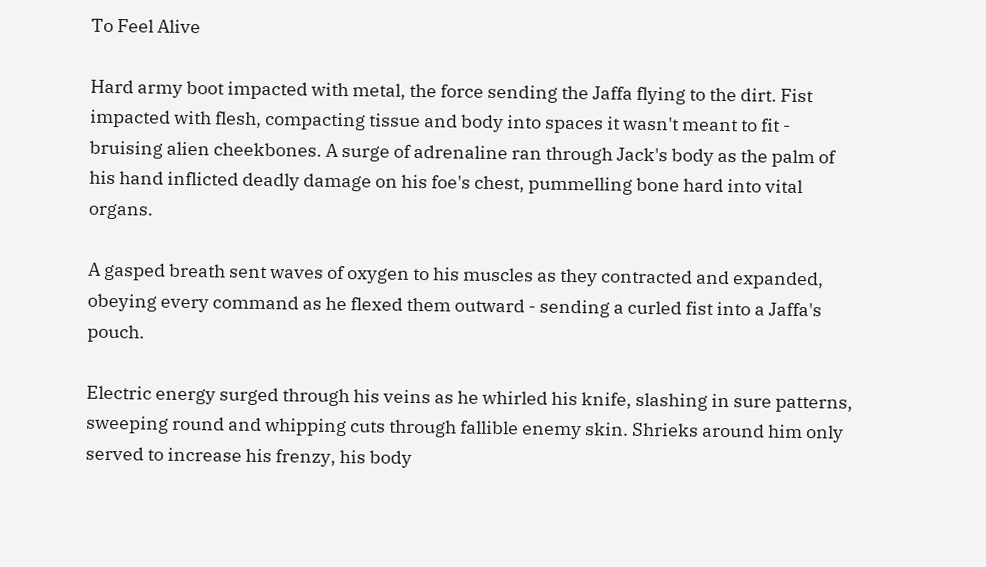To Feel Alive

Hard army boot impacted with metal, the force sending the Jaffa flying to the dirt. Fist impacted with flesh, compacting tissue and body into spaces it wasn't meant to fit - bruising alien cheekbones. A surge of adrenaline ran through Jack's body as the palm of his hand inflicted deadly damage on his foe's chest, pummelling bone hard into vital organs.

A gasped breath sent waves of oxygen to his muscles as they contracted and expanded, obeying every command as he flexed them outward - sending a curled fist into a Jaffa's pouch.

Electric energy surged through his veins as he whirled his knife, slashing in sure patterns, sweeping round and whipping cuts through fallible enemy skin. Shrieks around him only served to increase his frenzy, his body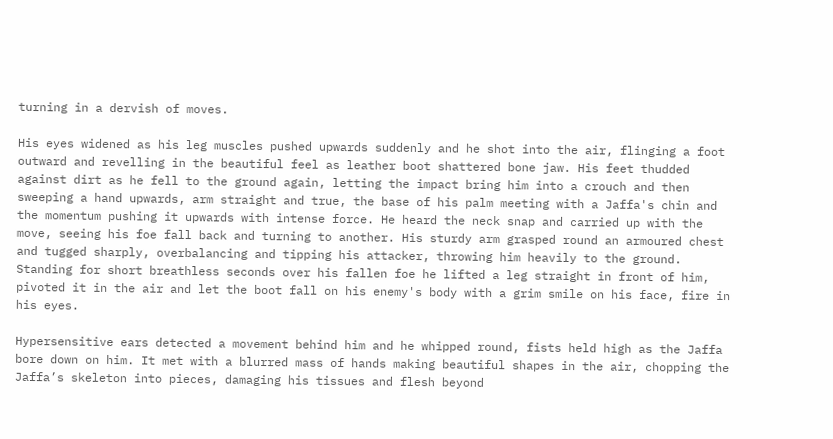turning in a dervish of moves.

His eyes widened as his leg muscles pushed upwards suddenly and he shot into the air, flinging a foot outward and revelling in the beautiful feel as leather boot shattered bone jaw. His feet thudded against dirt as he fell to the ground again, letting the impact bring him into a crouch and then sweeping a hand upwards, arm straight and true, the base of his palm meeting with a Jaffa's chin and the momentum pushing it upwards with intense force. He heard the neck snap and carried up with the move, seeing his foe fall back and turning to another. His sturdy arm grasped round an armoured chest and tugged sharply, overbalancing and tipping his attacker, throwing him heavily to the ground. Standing for short breathless seconds over his fallen foe he lifted a leg straight in front of him, pivoted it in the air and let the boot fall on his enemy's body with a grim smile on his face, fire in his eyes.

Hypersensitive ears detected a movement behind him and he whipped round, fists held high as the Jaffa bore down on him. It met with a blurred mass of hands making beautiful shapes in the air, chopping the Jaffa’s skeleton into pieces, damaging his tissues and flesh beyond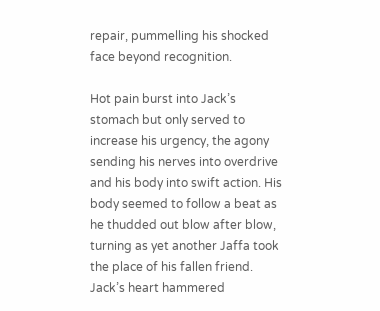repair, pummelling his shocked face beyond recognition.

Hot pain burst into Jack’s stomach but only served to increase his urgency, the agony sending his nerves into overdrive and his body into swift action. His body seemed to follow a beat as he thudded out blow after blow, turning as yet another Jaffa took the place of his fallen friend. Jack’s heart hammered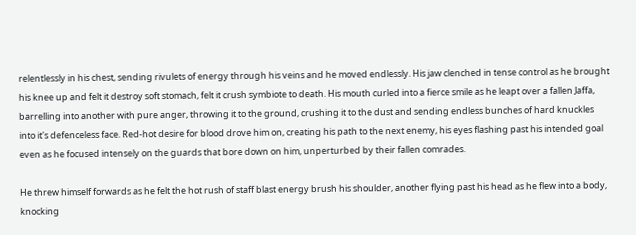relentlessly in his chest, sending rivulets of energy through his veins and he moved endlessly. His jaw clenched in tense control as he brought his knee up and felt it destroy soft stomach, felt it crush symbiote to death. His mouth curled into a fierce smile as he leapt over a fallen Jaffa, barrelling into another with pure anger, throwing it to the ground, crushing it to the dust and sending endless bunches of hard knuckles into it's defenceless face. Red-hot desire for blood drove him on, creating his path to the next enemy, his eyes flashing past his intended goal even as he focused intensely on the guards that bore down on him, unperturbed by their fallen comrades.

He threw himself forwards as he felt the hot rush of staff blast energy brush his shoulder, another flying past his head as he flew into a body, knocking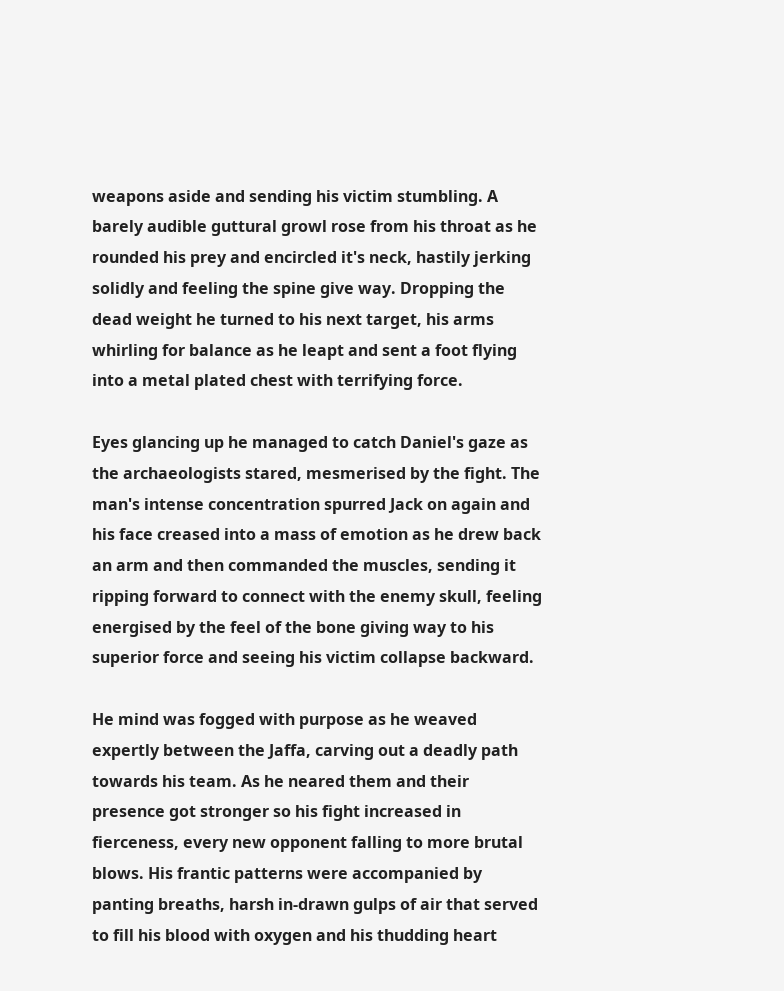weapons aside and sending his victim stumbling. A barely audible guttural growl rose from his throat as he rounded his prey and encircled it's neck, hastily jerking solidly and feeling the spine give way. Dropping the dead weight he turned to his next target, his arms whirling for balance as he leapt and sent a foot flying into a metal plated chest with terrifying force.

Eyes glancing up he managed to catch Daniel's gaze as the archaeologists stared, mesmerised by the fight. The man's intense concentration spurred Jack on again and his face creased into a mass of emotion as he drew back an arm and then commanded the muscles, sending it ripping forward to connect with the enemy skull, feeling energised by the feel of the bone giving way to his superior force and seeing his victim collapse backward.

He mind was fogged with purpose as he weaved expertly between the Jaffa, carving out a deadly path towards his team. As he neared them and their presence got stronger so his fight increased in fierceness, every new opponent falling to more brutal blows. His frantic patterns were accompanied by panting breaths, harsh in-drawn gulps of air that served to fill his blood with oxygen and his thudding heart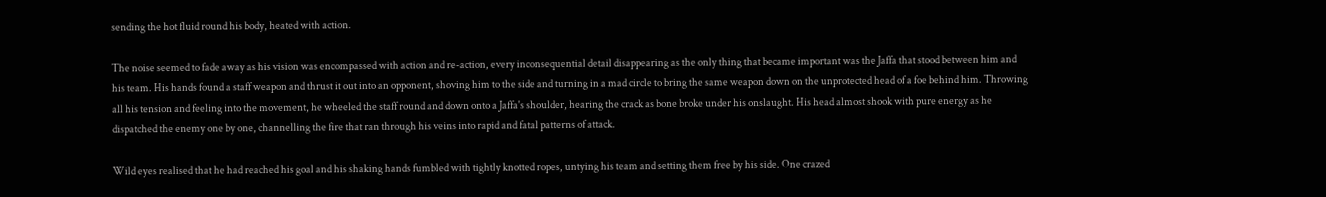sending the hot fluid round his body, heated with action.

The noise seemed to fade away as his vision was encompassed with action and re-action, every inconsequential detail disappearing as the only thing that became important was the Jaffa that stood between him and his team. His hands found a staff weapon and thrust it out into an opponent, shoving him to the side and turning in a mad circle to bring the same weapon down on the unprotected head of a foe behind him. Throwing all his tension and feeling into the movement, he wheeled the staff round and down onto a Jaffa's shoulder, hearing the crack as bone broke under his onslaught. His head almost shook with pure energy as he dispatched the enemy one by one, channelling the fire that ran through his veins into rapid and fatal patterns of attack.

Wild eyes realised that he had reached his goal and his shaking hands fumbled with tightly knotted ropes, untying his team and setting them free by his side. One crazed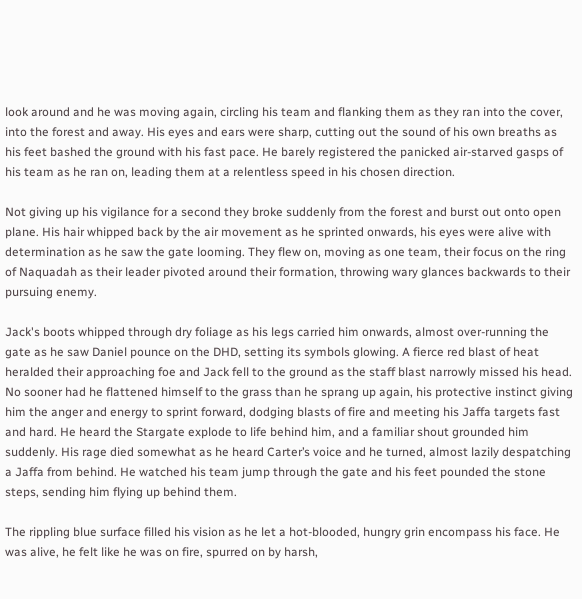look around and he was moving again, circling his team and flanking them as they ran into the cover, into the forest and away. His eyes and ears were sharp, cutting out the sound of his own breaths as his feet bashed the ground with his fast pace. He barely registered the panicked air-starved gasps of his team as he ran on, leading them at a relentless speed in his chosen direction.

Not giving up his vigilance for a second they broke suddenly from the forest and burst out onto open plane. His hair whipped back by the air movement as he sprinted onwards, his eyes were alive with determination as he saw the gate looming. They flew on, moving as one team, their focus on the ring of Naquadah as their leader pivoted around their formation, throwing wary glances backwards to their pursuing enemy.

Jack's boots whipped through dry foliage as his legs carried him onwards, almost over-running the gate as he saw Daniel pounce on the DHD, setting its symbols glowing. A fierce red blast of heat heralded their approaching foe and Jack fell to the ground as the staff blast narrowly missed his head. No sooner had he flattened himself to the grass than he sprang up again, his protective instinct giving him the anger and energy to sprint forward, dodging blasts of fire and meeting his Jaffa targets fast and hard. He heard the Stargate explode to life behind him, and a familiar shout grounded him suddenly. His rage died somewhat as he heard Carter’s voice and he turned, almost lazily despatching a Jaffa from behind. He watched his team jump through the gate and his feet pounded the stone steps, sending him flying up behind them.

The rippling blue surface filled his vision as he let a hot-blooded, hungry grin encompass his face. He was alive, he felt like he was on fire, spurred on by harsh,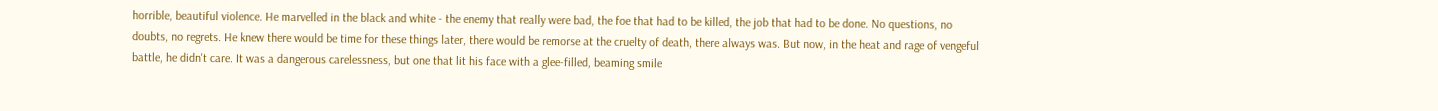horrible, beautiful violence. He marvelled in the black and white - the enemy that really were bad, the foe that had to be killed, the job that had to be done. No questions, no doubts, no regrets. He knew there would be time for these things later, there would be remorse at the cruelty of death, there always was. But now, in the heat and rage of vengeful battle, he didn't care. It was a dangerous carelessness, but one that lit his face with a glee-filled, beaming smile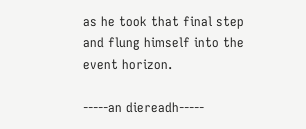as he took that final step and flung himself into the event horizon.

-----an diereadh-----